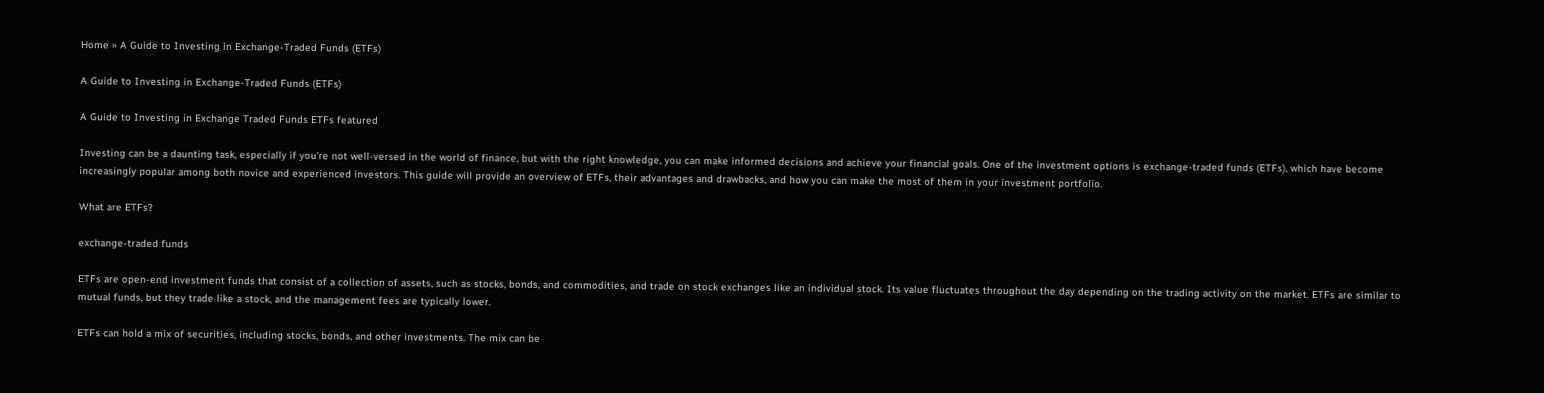Home » A Guide to Investing in Exchange-Traded Funds (ETFs)

A Guide to Investing in Exchange-Traded Funds (ETFs)

A Guide to Investing in Exchange Traded Funds ETFs featured

Investing can be a daunting task, especially if you’re not well-versed in the world of finance, but with the right knowledge, you can make informed decisions and achieve your financial goals. One of the investment options is exchange-traded funds (ETFs), which have become increasingly popular among both novice and experienced investors. This guide will provide an overview of ETFs, their advantages and drawbacks, and how you can make the most of them in your investment portfolio.

What are ETFs?

exchange-traded funds

ETFs are open-end investment funds that consist of a collection of assets, such as stocks, bonds, and commodities, and trade on stock exchanges like an individual stock. Its value fluctuates throughout the day depending on the trading activity on the market. ETFs are similar to mutual funds, but they trade like a stock, and the management fees are typically lower.

ETFs can hold a mix of securities, including stocks, bonds, and other investments. The mix can be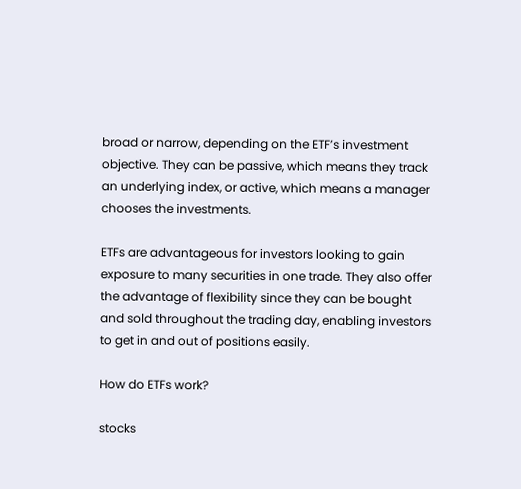broad or narrow, depending on the ETF’s investment objective. They can be passive, which means they track an underlying index, or active, which means a manager chooses the investments.

ETFs are advantageous for investors looking to gain exposure to many securities in one trade. They also offer the advantage of flexibility since they can be bought and sold throughout the trading day, enabling investors to get in and out of positions easily.

How do ETFs work?

stocks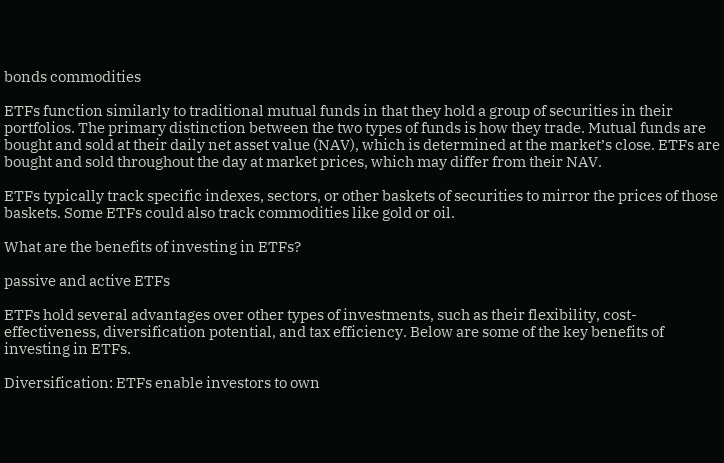bonds commodities

ETFs function similarly to traditional mutual funds in that they hold a group of securities in their portfolios. The primary distinction between the two types of funds is how they trade. Mutual funds are bought and sold at their daily net asset value (NAV), which is determined at the market’s close. ETFs are bought and sold throughout the day at market prices, which may differ from their NAV.

ETFs typically track specific indexes, sectors, or other baskets of securities to mirror the prices of those baskets. Some ETFs could also track commodities like gold or oil.

What are the benefits of investing in ETFs?

passive and active ETFs

ETFs hold several advantages over other types of investments, such as their flexibility, cost-effectiveness, diversification potential, and tax efficiency. Below are some of the key benefits of investing in ETFs.

Diversification: ETFs enable investors to own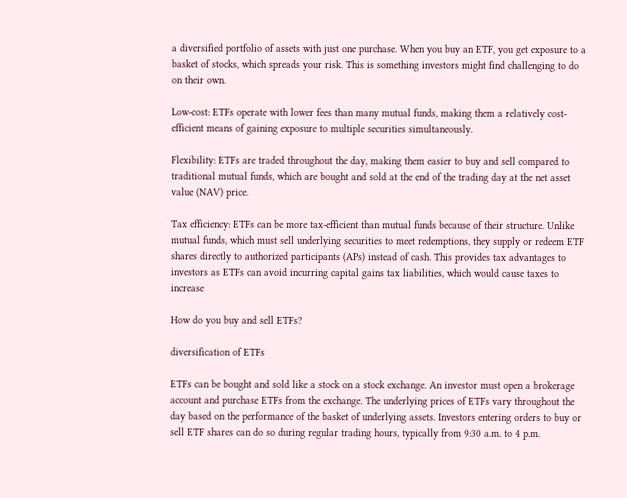a diversified portfolio of assets with just one purchase. When you buy an ETF, you get exposure to a basket of stocks, which spreads your risk. This is something investors might find challenging to do on their own.

Low-cost: ETFs operate with lower fees than many mutual funds, making them a relatively cost-efficient means of gaining exposure to multiple securities simultaneously.

Flexibility: ETFs are traded throughout the day, making them easier to buy and sell compared to traditional mutual funds, which are bought and sold at the end of the trading day at the net asset value (NAV) price.

Tax efficiency: ETFs can be more tax-efficient than mutual funds because of their structure. Unlike mutual funds, which must sell underlying securities to meet redemptions, they supply or redeem ETF shares directly to authorized participants (APs) instead of cash. This provides tax advantages to investors as ETFs can avoid incurring capital gains tax liabilities, which would cause taxes to increase

How do you buy and sell ETFs?

diversification of ETFs

ETFs can be bought and sold like a stock on a stock exchange. An investor must open a brokerage account and purchase ETFs from the exchange. The underlying prices of ETFs vary throughout the day based on the performance of the basket of underlying assets. Investors entering orders to buy or sell ETF shares can do so during regular trading hours, typically from 9:30 a.m. to 4 p.m.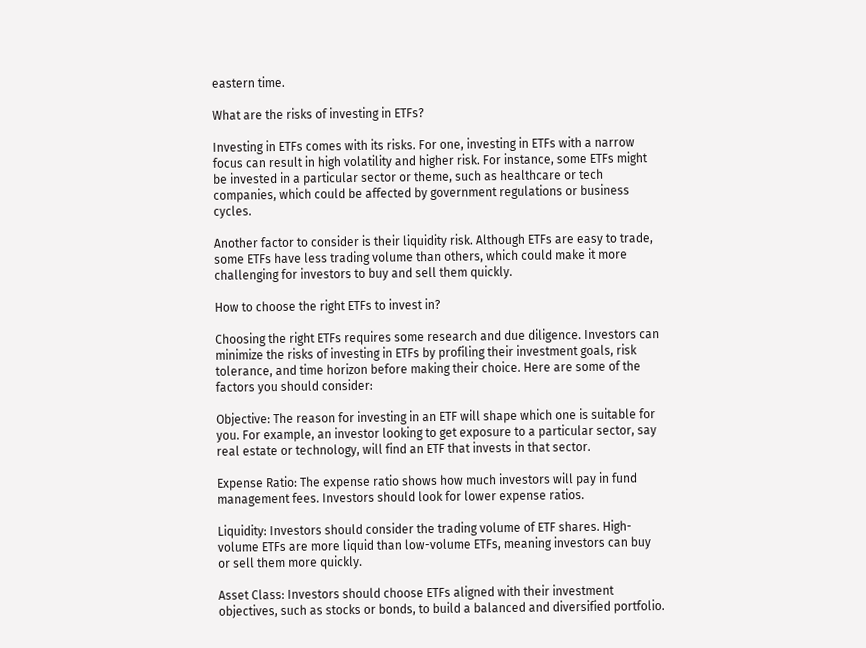eastern time.

What are the risks of investing in ETFs?

Investing in ETFs comes with its risks. For one, investing in ETFs with a narrow focus can result in high volatility and higher risk. For instance, some ETFs might be invested in a particular sector or theme, such as healthcare or tech companies, which could be affected by government regulations or business cycles.

Another factor to consider is their liquidity risk. Although ETFs are easy to trade, some ETFs have less trading volume than others, which could make it more challenging for investors to buy and sell them quickly.

How to choose the right ETFs to invest in?

Choosing the right ETFs requires some research and due diligence. Investors can minimize the risks of investing in ETFs by profiling their investment goals, risk tolerance, and time horizon before making their choice. Here are some of the factors you should consider:

Objective: The reason for investing in an ETF will shape which one is suitable for you. For example, an investor looking to get exposure to a particular sector, say real estate or technology, will find an ETF that invests in that sector.

Expense Ratio: The expense ratio shows how much investors will pay in fund management fees. Investors should look for lower expense ratios.

Liquidity: Investors should consider the trading volume of ETF shares. High-volume ETFs are more liquid than low-volume ETFs, meaning investors can buy or sell them more quickly.

Asset Class: Investors should choose ETFs aligned with their investment objectives, such as stocks or bonds, to build a balanced and diversified portfolio.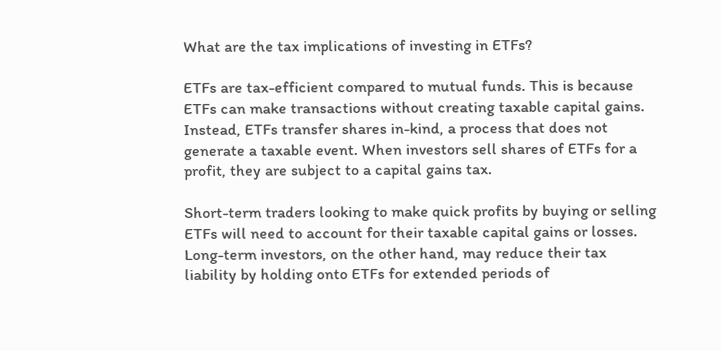What are the tax implications of investing in ETFs?

ETFs are tax-efficient compared to mutual funds. This is because ETFs can make transactions without creating taxable capital gains. Instead, ETFs transfer shares in-kind, a process that does not generate a taxable event. When investors sell shares of ETFs for a profit, they are subject to a capital gains tax.

Short-term traders looking to make quick profits by buying or selling ETFs will need to account for their taxable capital gains or losses. Long-term investors, on the other hand, may reduce their tax liability by holding onto ETFs for extended periods of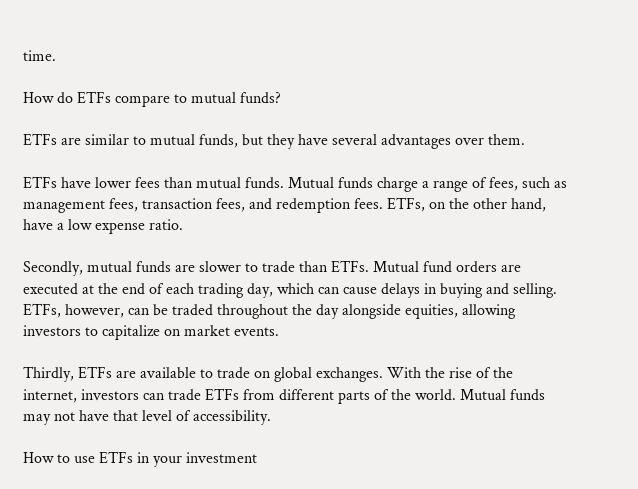time.

How do ETFs compare to mutual funds?

ETFs are similar to mutual funds, but they have several advantages over them.

ETFs have lower fees than mutual funds. Mutual funds charge a range of fees, such as management fees, transaction fees, and redemption fees. ETFs, on the other hand, have a low expense ratio.

Secondly, mutual funds are slower to trade than ETFs. Mutual fund orders are executed at the end of each trading day, which can cause delays in buying and selling. ETFs, however, can be traded throughout the day alongside equities, allowing investors to capitalize on market events.

Thirdly, ETFs are available to trade on global exchanges. With the rise of the internet, investors can trade ETFs from different parts of the world. Mutual funds may not have that level of accessibility.

How to use ETFs in your investment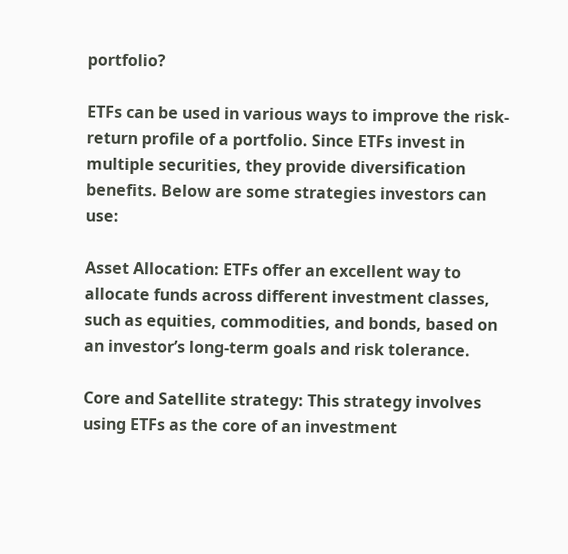portfolio?

ETFs can be used in various ways to improve the risk-return profile of a portfolio. Since ETFs invest in multiple securities, they provide diversification benefits. Below are some strategies investors can use:

Asset Allocation: ETFs offer an excellent way to allocate funds across different investment classes, such as equities, commodities, and bonds, based on an investor’s long-term goals and risk tolerance.

Core and Satellite strategy: This strategy involves using ETFs as the core of an investment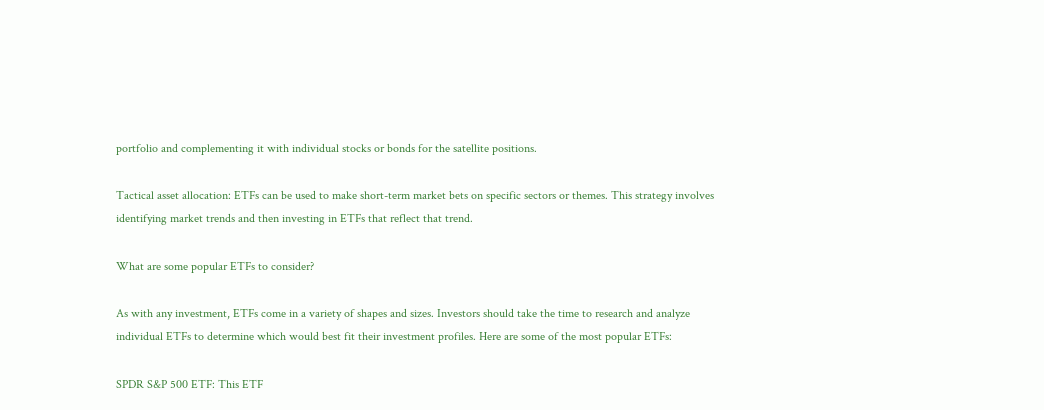portfolio and complementing it with individual stocks or bonds for the satellite positions.

Tactical asset allocation: ETFs can be used to make short-term market bets on specific sectors or themes. This strategy involves identifying market trends and then investing in ETFs that reflect that trend.

What are some popular ETFs to consider?

As with any investment, ETFs come in a variety of shapes and sizes. Investors should take the time to research and analyze individual ETFs to determine which would best fit their investment profiles. Here are some of the most popular ETFs:

SPDR S&P 500 ETF: This ETF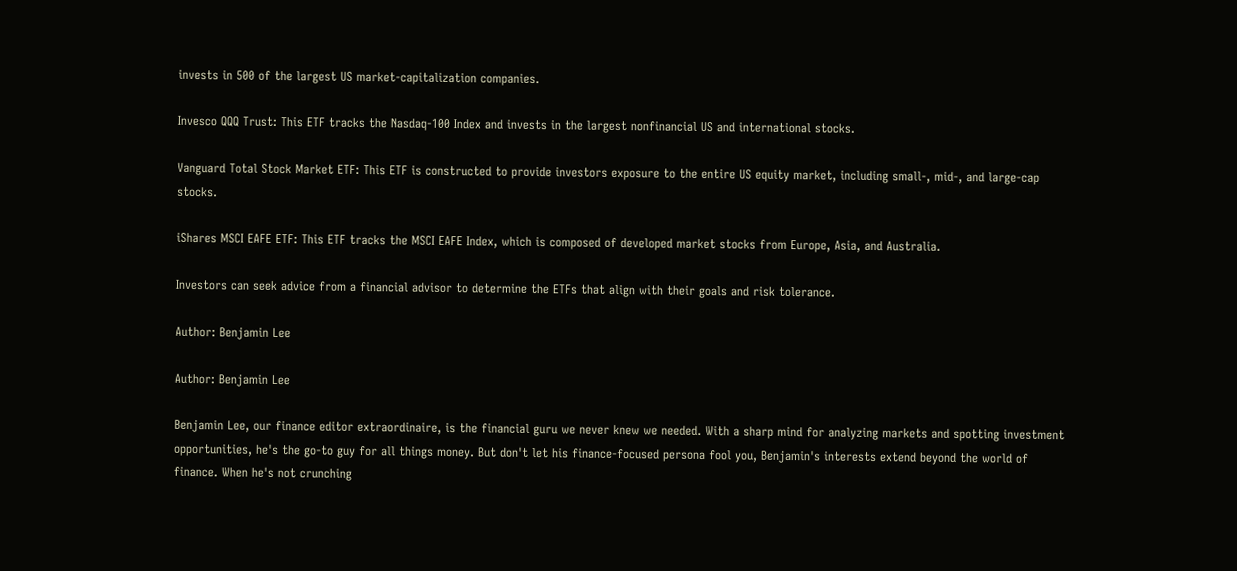invests in 500 of the largest US market-capitalization companies.

Invesco QQQ Trust: This ETF tracks the Nasdaq-100 Index and invests in the largest nonfinancial US and international stocks.

Vanguard Total Stock Market ETF: This ETF is constructed to provide investors exposure to the entire US equity market, including small-, mid-, and large-cap stocks.

iShares MSCI EAFE ETF: This ETF tracks the MSCI EAFE Index, which is composed of developed market stocks from Europe, Asia, and Australia.

Investors can seek advice from a financial advisor to determine the ETFs that align with their goals and risk tolerance.

Author: Benjamin Lee

Author: Benjamin Lee

Benjamin Lee, our finance editor extraordinaire, is the financial guru we never knew we needed. With a sharp mind for analyzing markets and spotting investment opportunities, he's the go-to guy for all things money. But don't let his finance-focused persona fool you, Benjamin's interests extend beyond the world of finance. When he's not crunching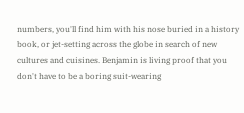numbers, you'll find him with his nose buried in a history book, or jet-setting across the globe in search of new cultures and cuisines. Benjamin is living proof that you don't have to be a boring suit-wearing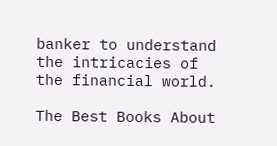banker to understand the intricacies of the financial world.

The Best Books About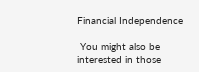Financial Independence

 You might also be interested in those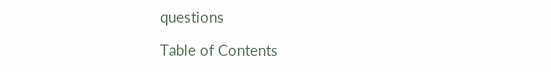questions

Table of Contents